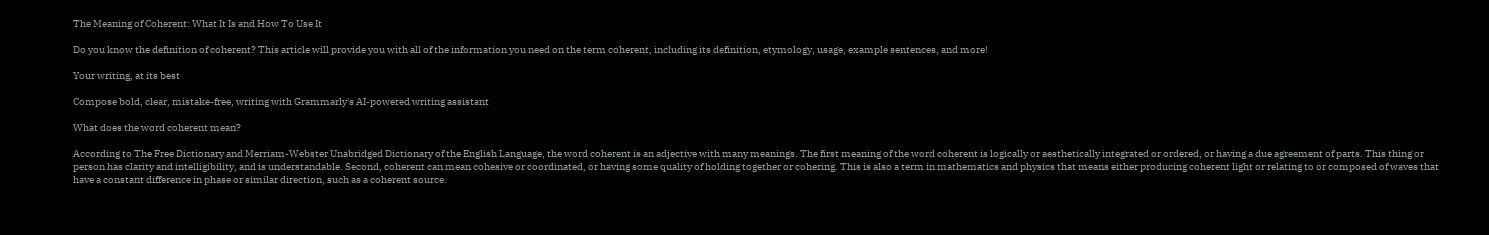The Meaning of Coherent: What It Is and How To Use It

Do you know the definition of coherent? This article will provide you with all of the information you need on the term coherent, including its definition, etymology, usage, example sentences, and more!

Your writing, at its best

Compose bold, clear, mistake-free, writing with Grammarly's AI-powered writing assistant

What does the word coherent mean?

According to The Free Dictionary and Merriam-Webster Unabridged Dictionary of the English Language, the word coherent is an adjective with many meanings. The first meaning of the word coherent is logically or aesthetically integrated or ordered, or having a due agreement of parts. This thing or person has clarity and intelligibility, and is understandable. Second, coherent can mean cohesive or coordinated, or having some quality of holding together or cohering. This is also a term in mathematics and physics that means either producing coherent light or relating to or composed of waves that have a constant difference in phase or similar direction, such as a coherent source.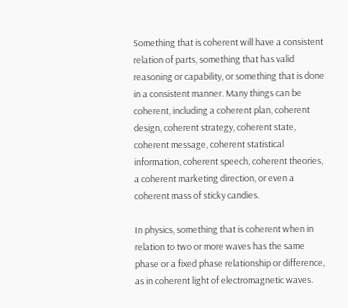Something that is coherent will have a consistent relation of parts, something that has valid reasoning or capability, or something that is done in a consistent manner. Many things can be coherent, including a coherent plan, coherent design, coherent strategy, coherent state, coherent message, coherent statistical information, coherent speech, coherent theories, a coherent marketing direction, or even a coherent mass of sticky candies.

In physics, something that is coherent when in relation to two or more waves has the same phase or a fixed phase relationship or difference, as in coherent light of electromagnetic waves.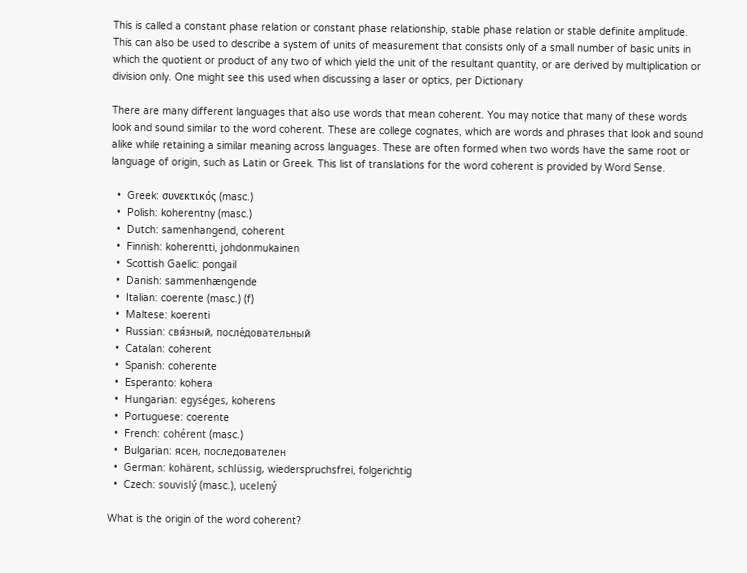This is called a constant phase relation or constant phase relationship, stable phase relation or stable definite amplitude.  This can also be used to describe a system of units of measurement that consists only of a small number of basic units in which the quotient or product of any two of which yield the unit of the resultant quantity, or are derived by multiplication or division only. One might see this used when discussing a laser or optics, per Dictionary

There are many different languages that also use words that mean coherent. You may notice that many of these words look and sound similar to the word coherent. These are college cognates, which are words and phrases that look and sound alike while retaining a similar meaning across languages. These are often formed when two words have the same root or language of origin, such as Latin or Greek. This list of translations for the word coherent is provided by Word Sense.

  •  Greek: συνεκτικός (masc.)
  •  Polish: koherentny (masc.)
  •  Dutch: samenhangend, coherent
  •  Finnish: koherentti, johdonmukainen
  •  Scottish Gaelic: pongail
  •  Danish: sammenhængende
  •  Italian: coerente (masc.) (f)
  •  Maltese: koerenti
  •  Russian: свя́зный, после́довательный
  •  Catalan: coherent
  •  Spanish: coherente
  •  Esperanto: kohera
  •  Hungarian: egységes, koherens
  •  Portuguese: coerente
  •  French: cohérent (masc.)
  •  Bulgarian: ясен, последователен
  •  German: kohärent, schlüssig, wiederspruchsfrei, folgerichtig
  •  Czech: souvislý (masc.), ucelený

What is the origin of the word coherent?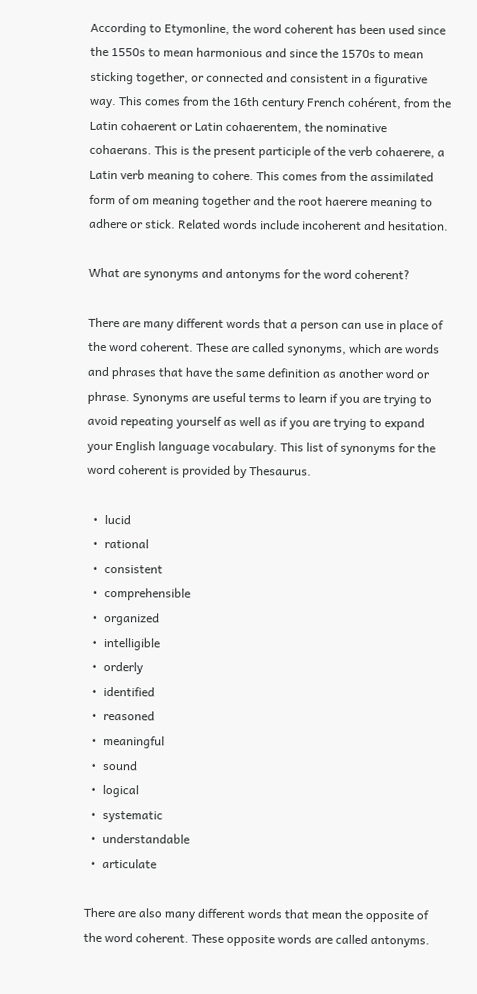According to Etymonline, the word coherent has been used since the 1550s to mean harmonious and since the 1570s to mean sticking together, or connected and consistent in a figurative way. This comes from the 16th century French cohérent, from the Latin cohaerent or Latin cohaerentem, the nominative cohaerans. This is the present participle of the verb cohaerere, a Latin verb meaning to cohere. This comes from the assimilated form of om meaning together and the root haerere meaning to adhere or stick. Related words include incoherent and hesitation.

What are synonyms and antonyms for the word coherent?

There are many different words that a person can use in place of the word coherent. These are called synonyms, which are words and phrases that have the same definition as another word or phrase. Synonyms are useful terms to learn if you are trying to avoid repeating yourself as well as if you are trying to expand your English language vocabulary. This list of synonyms for the word coherent is provided by Thesaurus.

  •  lucid
  •  rational
  •  consistent
  •  comprehensible
  •  organized
  •  intelligible
  •  orderly
  •  identified
  •  reasoned
  •  meaningful
  •  sound
  •  logical
  •  systematic
  •  understandable
  •  articulate

There are also many different words that mean the opposite of the word coherent. These opposite words are called antonyms.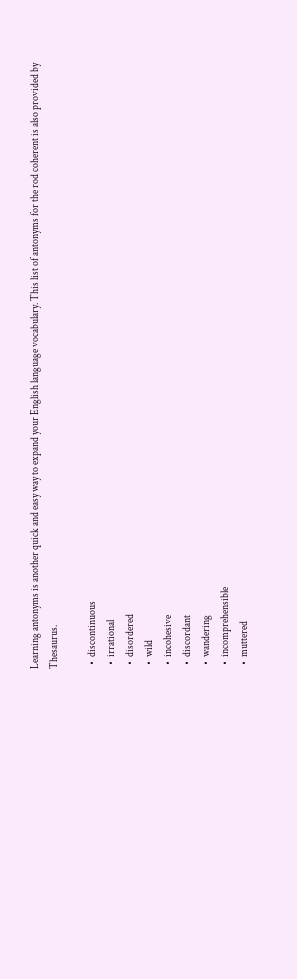Learning antonyms is another quick and easy way to expand your English language vocabulary. This list of antonyms for the rod coherent is also provided by Thesaurus.

  •  discontinuous
  •  irrational
  •  disordered
  •  wild
  •  incohesive
  •  discordant
  •  wandering
  •  incomprehensible
  •  muttered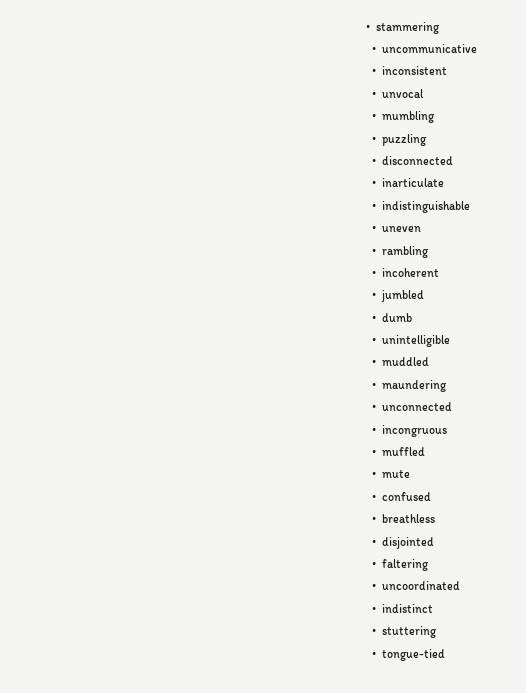•  stammering
  •  uncommunicative
  •  inconsistent
  •  unvocal
  •  mumbling
  •  puzzling
  •  disconnected
  •  inarticulate
  •  indistinguishable
  •  uneven
  •  rambling
  •  incoherent
  •  jumbled
  •  dumb
  •  unintelligible
  •  muddled
  •  maundering
  •  unconnected
  •  incongruous
  •  muffled
  •  mute
  •  confused
  •  breathless
  •  disjointed
  •  faltering
  •  uncoordinated
  •  indistinct
  •  stuttering
  •  tongue-tied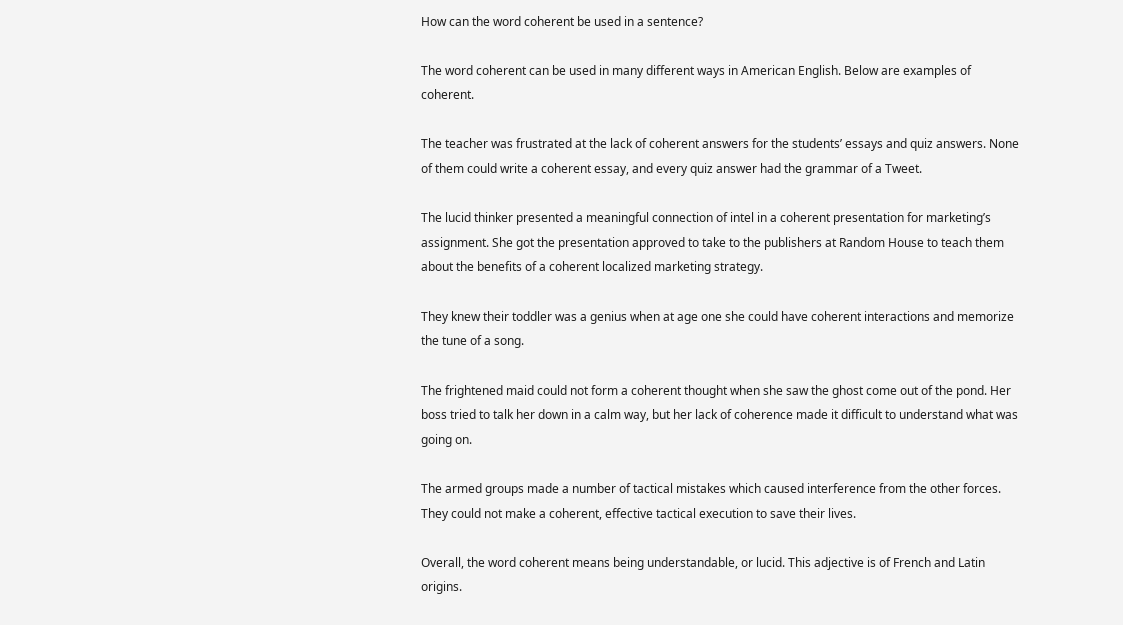How can the word coherent be used in a sentence?

The word coherent can be used in many different ways in American English. Below are examples of coherent.

The teacher was frustrated at the lack of coherent answers for the students’ essays and quiz answers. None of them could write a coherent essay, and every quiz answer had the grammar of a Tweet.

The lucid thinker presented a meaningful connection of intel in a coherent presentation for marketing’s assignment. She got the presentation approved to take to the publishers at Random House to teach them about the benefits of a coherent localized marketing strategy.

They knew their toddler was a genius when at age one she could have coherent interactions and memorize the tune of a song.

The frightened maid could not form a coherent thought when she saw the ghost come out of the pond. Her boss tried to talk her down in a calm way, but her lack of coherence made it difficult to understand what was going on.

The armed groups made a number of tactical mistakes which caused interference from the other forces. They could not make a coherent, effective tactical execution to save their lives.

Overall, the word coherent means being understandable, or lucid. This adjective is of French and Latin origins.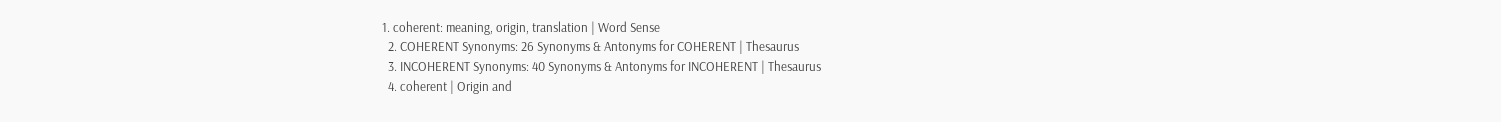1. coherent: meaning, origin, translation | Word Sense
  2. COHERENT Synonyms: 26 Synonyms & Antonyms for COHERENT | Thesaurus
  3. INCOHERENT Synonyms: 40 Synonyms & Antonyms for INCOHERENT | Thesaurus
  4. coherent | Origin and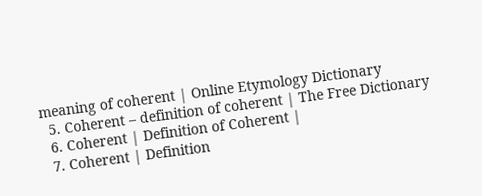meaning of coherent | Online Etymology Dictionary
  5. Coherent – definition of coherent | The Free Dictionary
  6. Coherent | Definition of Coherent |
  7. Coherent | Definition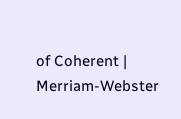of Coherent | Merriam-Webster